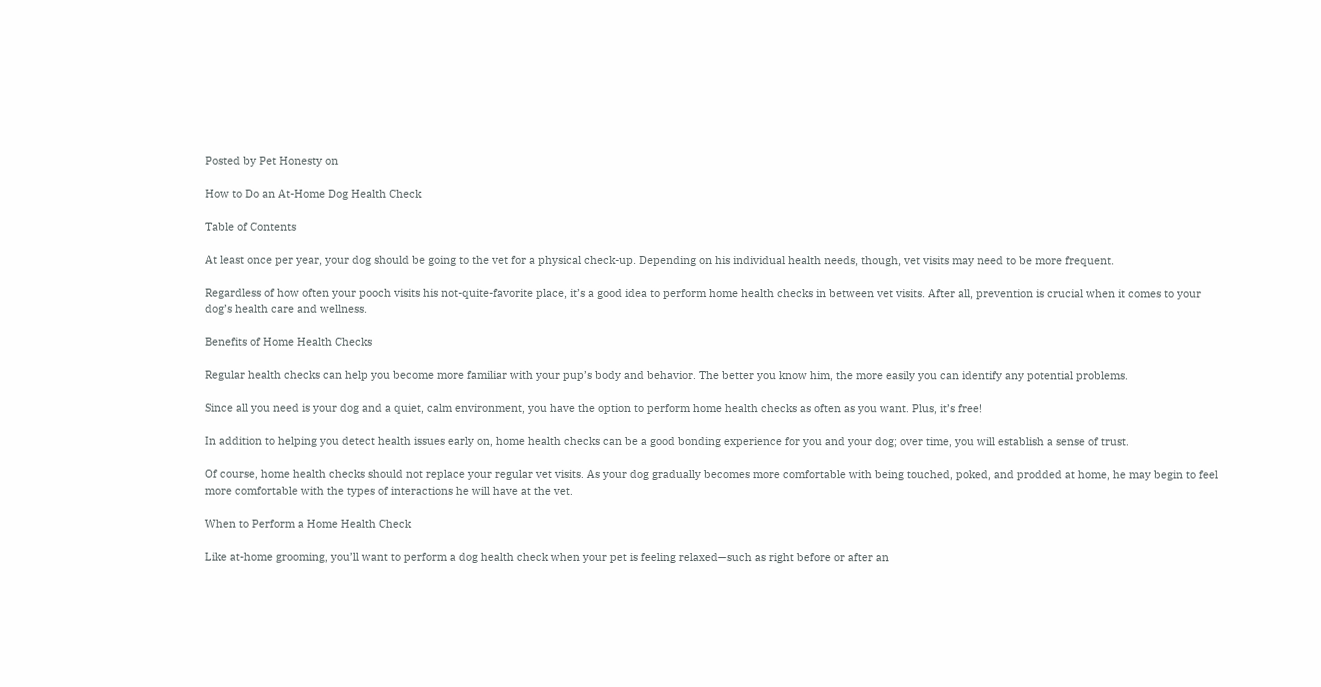Posted by Pet Honesty on

How to Do an At-Home Dog Health Check

Table of Contents

At least once per year, your dog should be going to the vet for a physical check-up. Depending on his individual health needs, though, vet visits may need to be more frequent.

Regardless of how often your pooch visits his not-quite-favorite place, it’s a good idea to perform home health checks in between vet visits. After all, prevention is crucial when it comes to your dog’s health care and wellness.

Benefits of Home Health Checks

Regular health checks can help you become more familiar with your pup’s body and behavior. The better you know him, the more easily you can identify any potential problems.

Since all you need is your dog and a quiet, calm environment, you have the option to perform home health checks as often as you want. Plus, it’s free!

In addition to helping you detect health issues early on, home health checks can be a good bonding experience for you and your dog; over time, you will establish a sense of trust.

Of course, home health checks should not replace your regular vet visits. As your dog gradually becomes more comfortable with being touched, poked, and prodded at home, he may begin to feel more comfortable with the types of interactions he will have at the vet.

When to Perform a Home Health Check

Like at-home grooming, you’ll want to perform a dog health check when your pet is feeling relaxed—such as right before or after an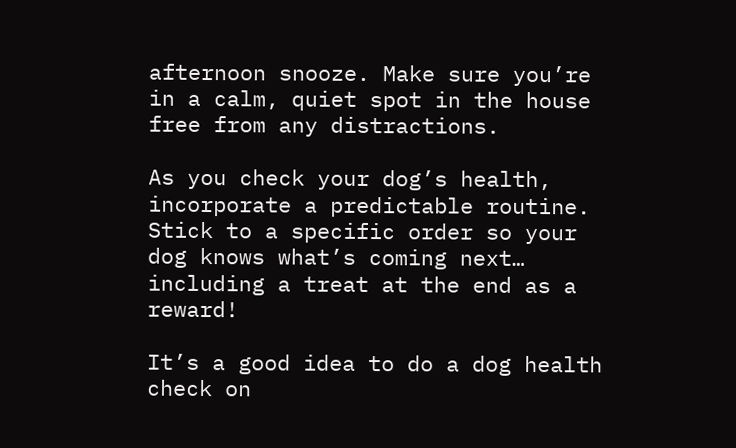afternoon snooze. Make sure you’re in a calm, quiet spot in the house free from any distractions.

As you check your dog’s health, incorporate a predictable routine. Stick to a specific order so your dog knows what’s coming next… including a treat at the end as a reward!

It’s a good idea to do a dog health check on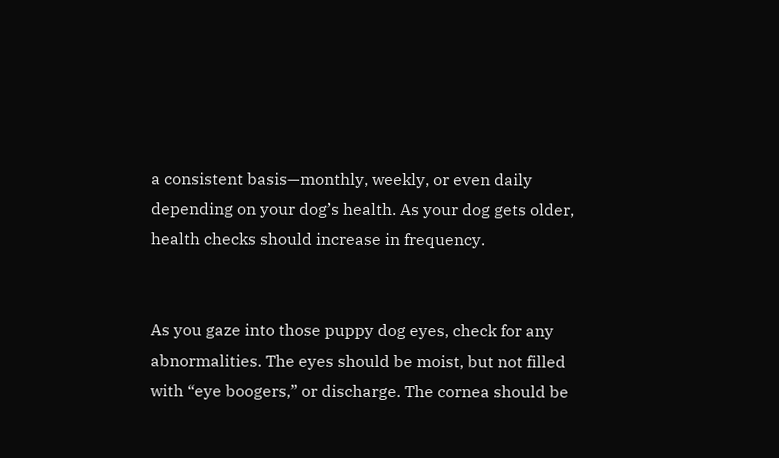a consistent basis—monthly, weekly, or even daily depending on your dog’s health. As your dog gets older, health checks should increase in frequency.


As you gaze into those puppy dog eyes, check for any abnormalities. The eyes should be moist, but not filled with “eye boogers,” or discharge. The cornea should be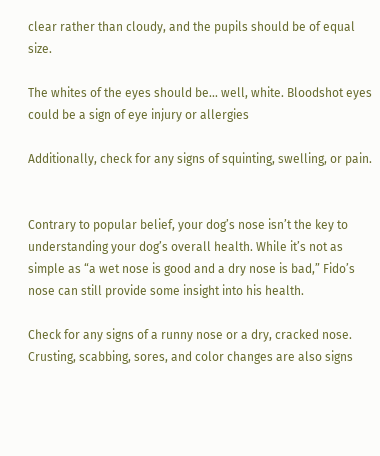clear rather than cloudy, and the pupils should be of equal size.

The whites of the eyes should be... well, white. Bloodshot eyes could be a sign of eye injury or allergies

Additionally, check for any signs of squinting, swelling, or pain.


Contrary to popular belief, your dog’s nose isn’t the key to understanding your dog’s overall health. While it’s not as simple as “a wet nose is good and a dry nose is bad,” Fido’s nose can still provide some insight into his health.

Check for any signs of a runny nose or a dry, cracked nose. Crusting, scabbing, sores, and color changes are also signs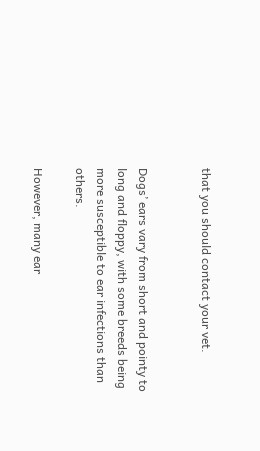that you should contact your vet.


Dogs’ ears vary from short and pointy to long and floppy, with some breeds being more susceptible to ear infections than others.

However, many ear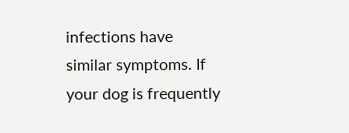infections have similar symptoms. If your dog is frequently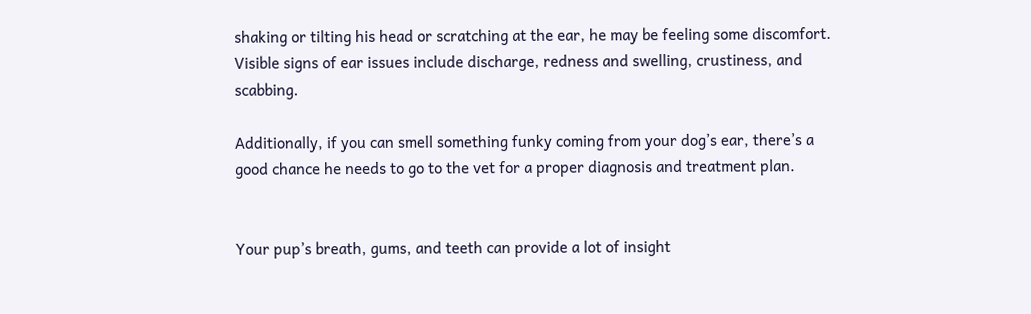shaking or tilting his head or scratching at the ear, he may be feeling some discomfort. Visible signs of ear issues include discharge, redness and swelling, crustiness, and scabbing.

Additionally, if you can smell something funky coming from your dog’s ear, there’s a good chance he needs to go to the vet for a proper diagnosis and treatment plan.


Your pup’s breath, gums, and teeth can provide a lot of insight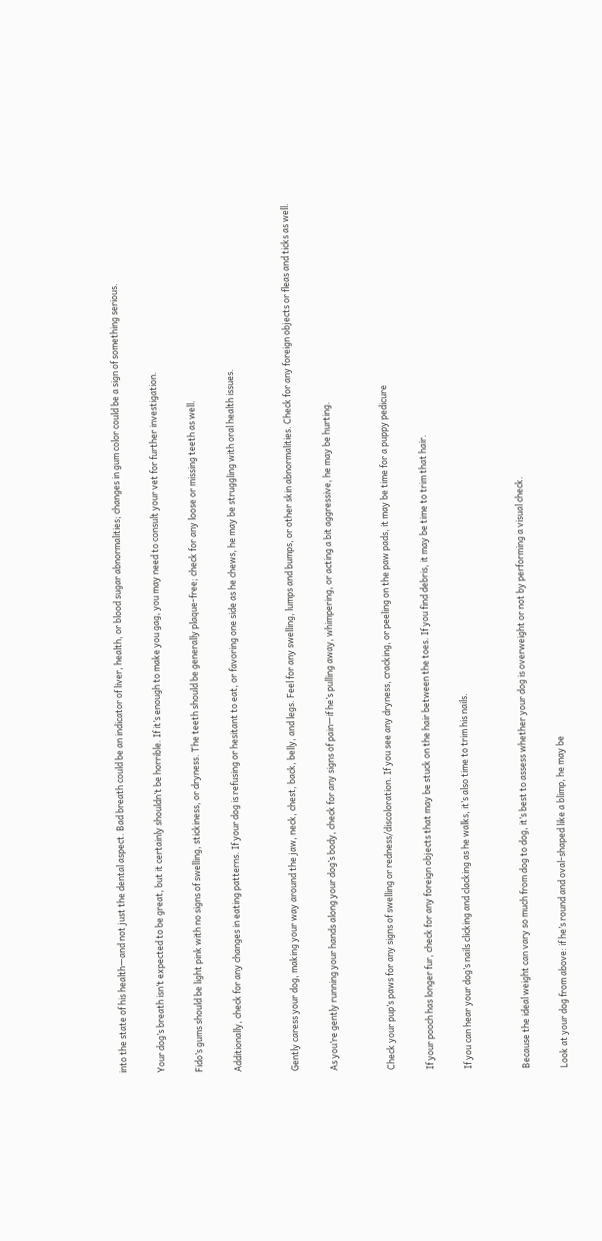into the state of his health—and not just the dental aspect. Bad breath could be an indicator of liver, health, or blood sugar abnormalities; changes in gum color could be a sign of something serious.

Your dog’s breath isn’t expected to be great, but it certainly shouldn’t be horrible. If it’s enough to make you gag, you may need to consult your vet for further investigation.

Fido’s gums should be light pink with no signs of swelling, stickiness, or dryness. The teeth should be generally plaque-free; check for any loose or missing teeth as well.

Additionally, check for any changes in eating patterns. If your dog is refusing or hesitant to eat, or favoring one side as he chews, he may be struggling with oral health issues.


Gently caress your dog, making your way around the jaw, neck, chest, back, belly, and legs. Feel for any swelling, lumps and bumps, or other skin abnormalities. Check for any foreign objects or fleas and ticks as well.

As you’re gently running your hands along your dog’s body, check for any signs of pain—if he’s pulling away, whimpering, or acting a bit aggressive, he may be hurting.


Check your pup’s paws for any signs of swelling or redness/discoloration. If you see any dryness, cracking, or peeling on the paw pads, it may be time for a puppy pedicure

If your pooch has longer fur, check for any foreign objects that may be stuck on the hair between the toes. If you find debris, it may be time to trim that hair.

If you can hear your dog’s nails clicking and clacking as he walks, it’s also time to trim his nails.


Because the ideal weight can vary so much from dog to dog, it’s best to assess whether your dog is overweight or not by performing a visual check.

Look at your dog from above: if he’s round and oval-shaped like a blimp, he may be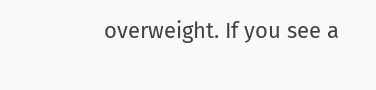overweight. If you see a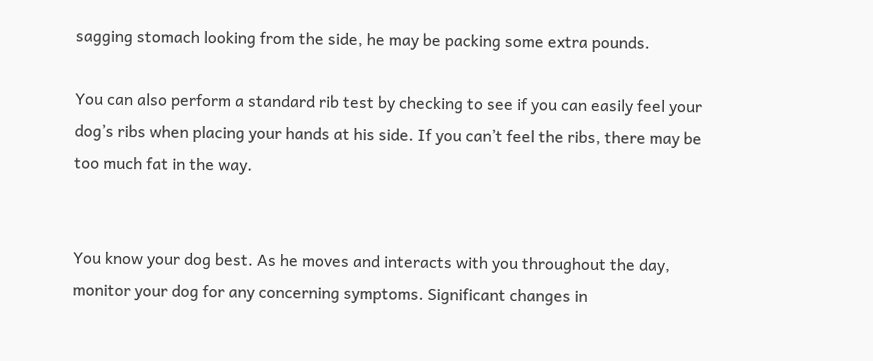sagging stomach looking from the side, he may be packing some extra pounds.

You can also perform a standard rib test by checking to see if you can easily feel your dog’s ribs when placing your hands at his side. If you can’t feel the ribs, there may be too much fat in the way.


You know your dog best. As he moves and interacts with you throughout the day, monitor your dog for any concerning symptoms. Significant changes in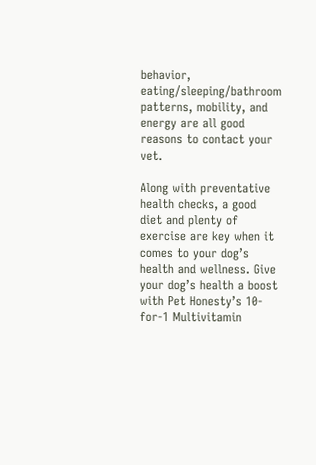behavior, eating/sleeping/bathroom patterns, mobility, and energy are all good reasons to contact your vet.

Along with preventative health checks, a good diet and plenty of exercise are key when it comes to your dog’s health and wellness. Give your dog’s health a boost with Pet Honesty’s 10-for-1 Multivitamin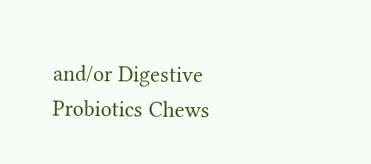and/or Digestive Probiotics Chews